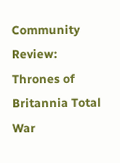Community Review: Thrones of Britannia Total War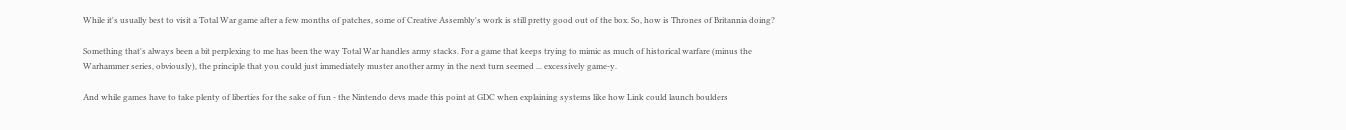While it's usually best to visit a Total War game after a few months of patches, some of Creative Assembly's work is still pretty good out of the box. So, how is Thrones of Britannia doing?

Something that's always been a bit perplexing to me has been the way Total War handles army stacks. For a game that keeps trying to mimic as much of historical warfare (minus the Warhammer series, obviously), the principle that you could just immediately muster another army in the next turn seemed ... excessively game-y.

And while games have to take plenty of liberties for the sake of fun - the Nintendo devs made this point at GDC when explaining systems like how Link could launch boulders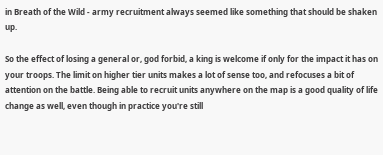in Breath of the Wild - army recruitment always seemed like something that should be shaken up.

So the effect of losing a general or, god forbid, a king is welcome if only for the impact it has on your troops. The limit on higher tier units makes a lot of sense too, and refocuses a bit of attention on the battle. Being able to recruit units anywhere on the map is a good quality of life change as well, even though in practice you're still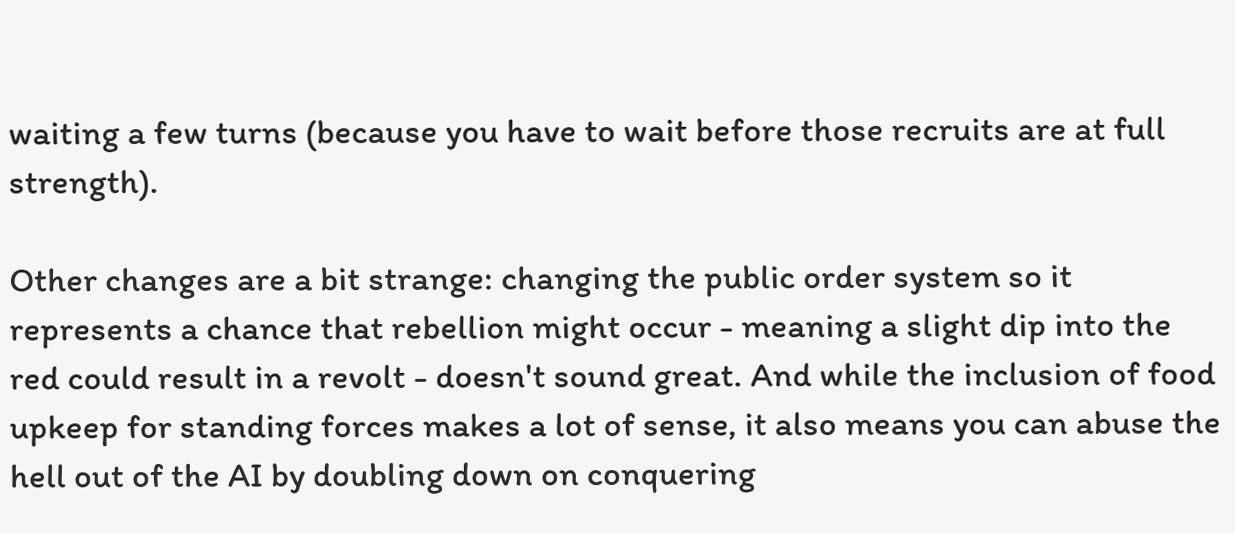waiting a few turns (because you have to wait before those recruits are at full strength).

Other changes are a bit strange: changing the public order system so it represents a chance that rebellion might occur - meaning a slight dip into the red could result in a revolt - doesn't sound great. And while the inclusion of food upkeep for standing forces makes a lot of sense, it also means you can abuse the hell out of the AI by doubling down on conquering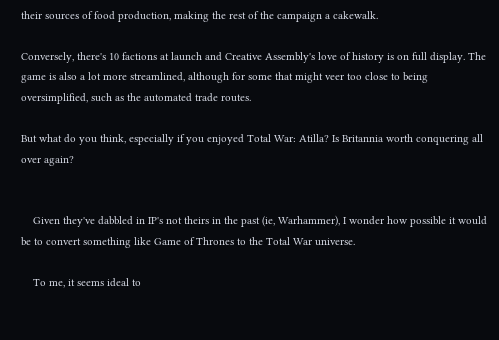their sources of food production, making the rest of the campaign a cakewalk.

Conversely, there's 10 factions at launch and Creative Assembly's love of history is on full display. The game is also a lot more streamlined, although for some that might veer too close to being oversimplified, such as the automated trade routes.

But what do you think, especially if you enjoyed Total War: Atilla? Is Britannia worth conquering all over again?


    Given they've dabbled in IP's not theirs in the past (ie, Warhammer), I wonder how possible it would be to convert something like Game of Thrones to the Total War universe.

    To me, it seems ideal to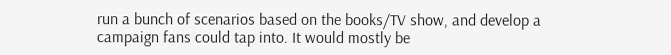run a bunch of scenarios based on the books/TV show, and develop a campaign fans could tap into. It would mostly be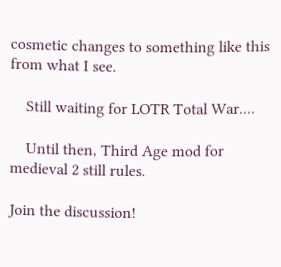cosmetic changes to something like this from what I see.

    Still waiting for LOTR Total War....

    Until then, Third Age mod for medieval 2 still rules.

Join the discussion!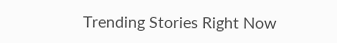Trending Stories Right Now